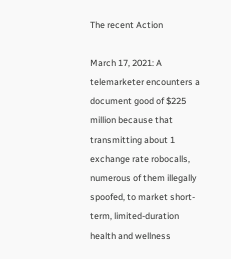The recent Action

March 17, 2021: A telemarketer encounters a document good of $225 million because that transmitting about 1 exchange rate robocalls, numerous of them illegally spoofed, to market short-term, limited-duration health and wellness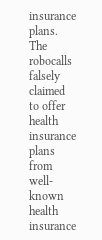insurance plans. The robocalls falsely claimed to offer health insurance plans from well-known health insurance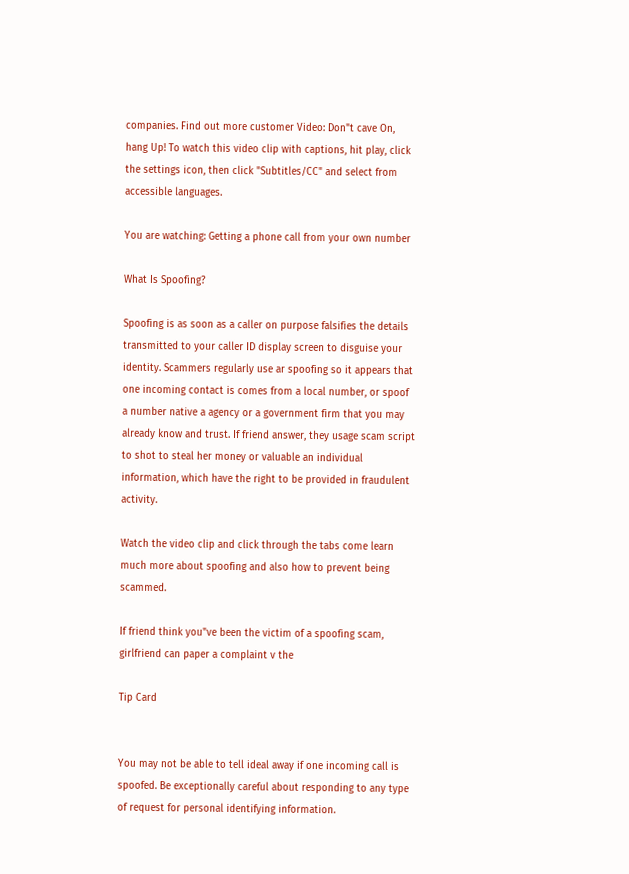companies. Find out more customer Video: Don"t cave On, hang Up! To watch this video clip with captions, hit play, click the settings icon, then click "Subtitles/CC" and select from accessible languages.

You are watching: Getting a phone call from your own number

What Is Spoofing?

Spoofing is as soon as a caller on purpose falsifies the details transmitted to your caller ID display screen to disguise your identity. Scammers regularly use ar spoofing so it appears that one incoming contact is comes from a local number, or spoof a number native a agency or a government firm that you may already know and trust. If friend answer, they usage scam script to shot to steal her money or valuable an individual information, which have the right to be provided in fraudulent activity.

Watch the video clip and click through the tabs come learn much more about spoofing and also how to prevent being scammed.

If friend think you"ve been the victim of a spoofing scam, girlfriend can paper a complaint v the

Tip Card


You may not be able to tell ideal away if one incoming call is spoofed. Be exceptionally careful about responding to any type of request for personal identifying information.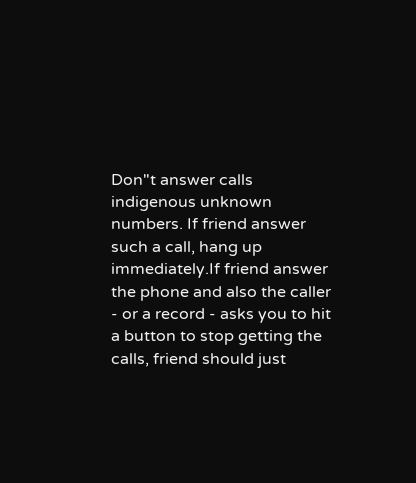Don"t answer calls indigenous unknown numbers. If friend answer such a call, hang up immediately.If friend answer the phone and also the caller - or a record - asks you to hit a button to stop getting the calls, friend should just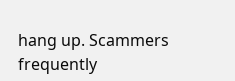hang up. Scammers frequently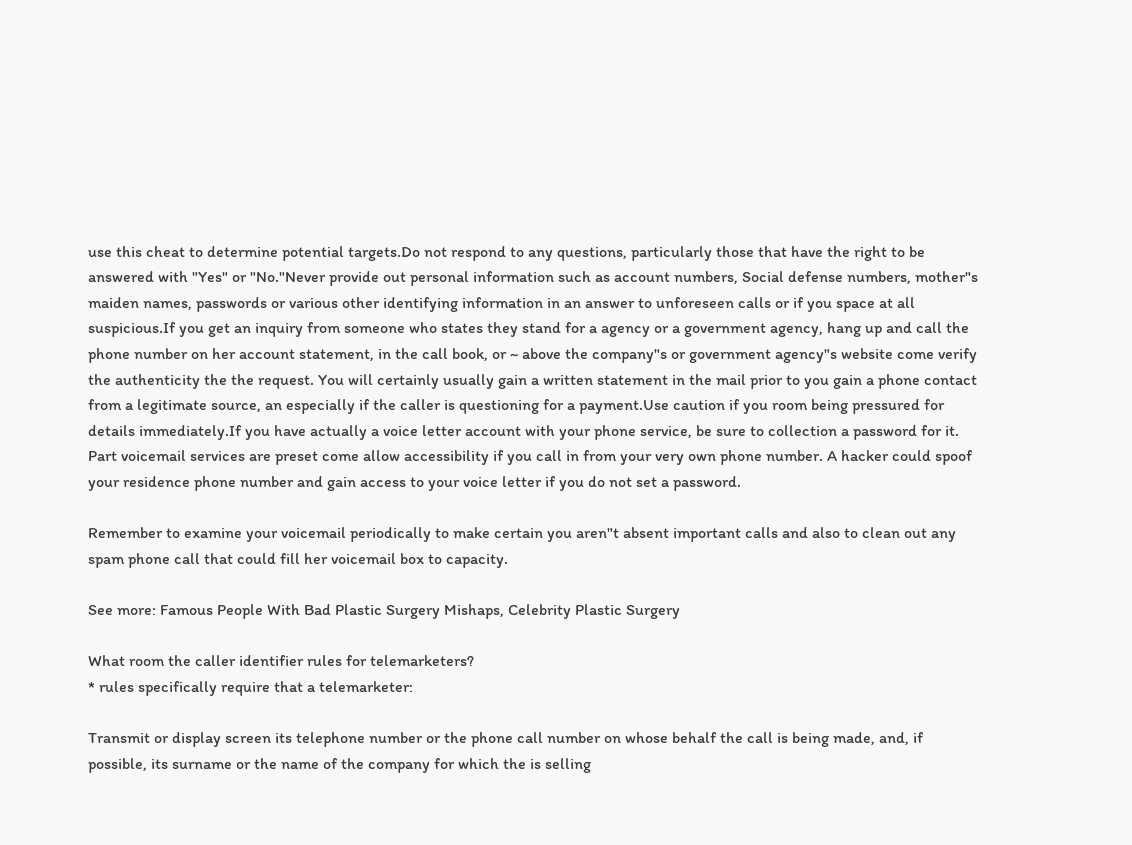use this cheat to determine potential targets.Do not respond to any questions, particularly those that have the right to be answered with "Yes" or "No."Never provide out personal information such as account numbers, Social defense numbers, mother"s maiden names, passwords or various other identifying information in an answer to unforeseen calls or if you space at all suspicious.If you get an inquiry from someone who states they stand for a agency or a government agency, hang up and call the phone number on her account statement, in the call book, or ~ above the company"s or government agency"s website come verify the authenticity the the request. You will certainly usually gain a written statement in the mail prior to you gain a phone contact from a legitimate source, an especially if the caller is questioning for a payment.Use caution if you room being pressured for details immediately.If you have actually a voice letter account with your phone service, be sure to collection a password for it. Part voicemail services are preset come allow accessibility if you call in from your very own phone number. A hacker could spoof your residence phone number and gain access to your voice letter if you do not set a password.

Remember to examine your voicemail periodically to make certain you aren"t absent important calls and also to clean out any spam phone call that could fill her voicemail box to capacity.

See more: Famous People With Bad Plastic Surgery Mishaps, Celebrity Plastic Surgery

What room the caller identifier rules for telemarketers?
* rules specifically require that a telemarketer:

Transmit or display screen its telephone number or the phone call number on whose behalf the call is being made, and, if possible, its surname or the name of the company for which the is selling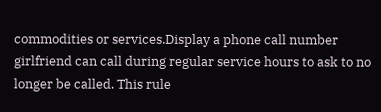commodities or services.Display a phone call number girlfriend can call during regular service hours to ask to no longer be called. This rule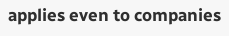applies even to companies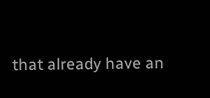that already have an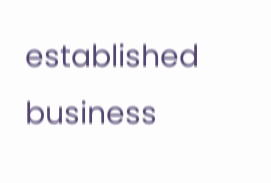established business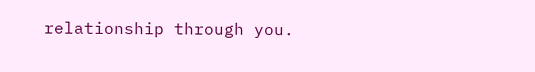relationship through you.